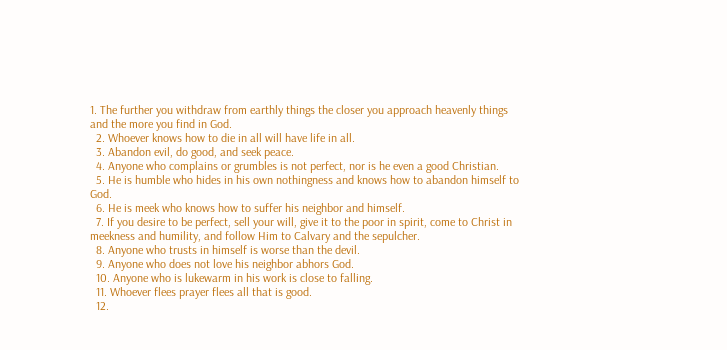1. The further you withdraw from earthly things the closer you approach heavenly things and the more you find in God.
  2. Whoever knows how to die in all will have life in all.
  3. Abandon evil, do good, and seek peace.
  4. Anyone who complains or grumbles is not perfect, nor is he even a good Christian.
  5. He is humble who hides in his own nothingness and knows how to abandon himself to God.
  6. He is meek who knows how to suffer his neighbor and himself.
  7. If you desire to be perfect, sell your will, give it to the poor in spirit, come to Christ in meekness and humility, and follow Him to Calvary and the sepulcher.
  8. Anyone who trusts in himself is worse than the devil.
  9. Anyone who does not love his neighbor abhors God.
  10. Anyone who is lukewarm in his work is close to falling.
  11. Whoever flees prayer flees all that is good.
  12.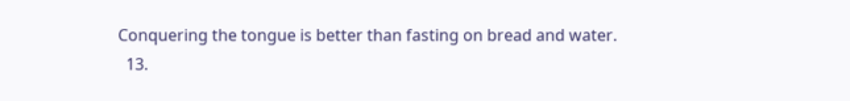Conquering the tongue is better than fasting on bread and water.
  13.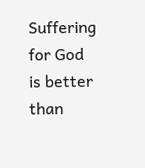Suffering for God is better than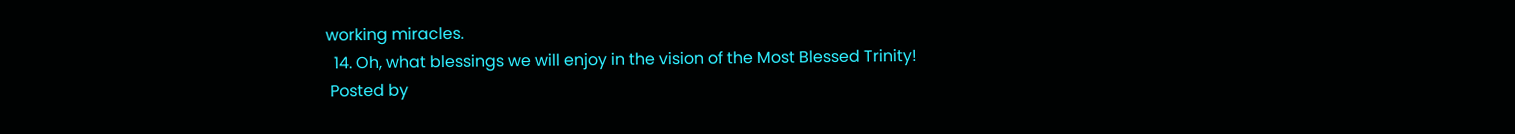working miracles.
  14. Oh, what blessings we will enjoy in the vision of the Most Blessed Trinity!
 Posted by